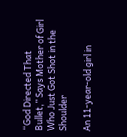“God Directed That Bullet,” Says Mother of Girl Who Just Got Shot in the Shoulder

An 11-year-old girl in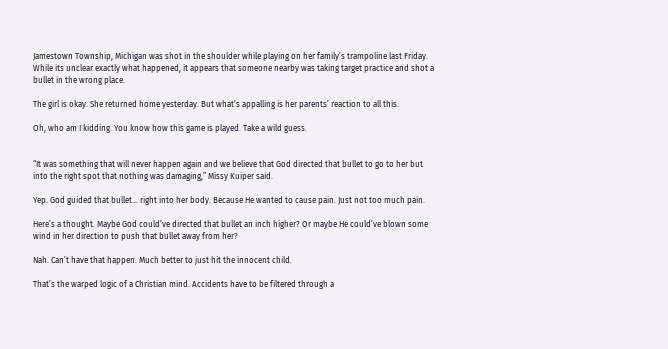Jamestown Township, Michigan was shot in the shoulder while playing on her family’s trampoline last Friday. While its unclear exactly what happened, it appears that someone nearby was taking target practice and shot a bullet in the wrong place.

The girl is okay. She returned home yesterday. But what’s appalling is her parents’ reaction to all this.

Oh, who am I kidding. You know how this game is played. Take a wild guess.


“It was something that will never happen again and we believe that God directed that bullet to go to her but into the right spot that nothing was damaging,” Missy Kuiper said.

Yep. God guided that bullet… right into her body. Because He wanted to cause pain. Just not too much pain.

Here’s a thought. Maybe God could’ve directed that bullet an inch higher? Or maybe He could’ve blown some wind in her direction to push that bullet away from her?

Nah. Can’t have that happen. Much better to just hit the innocent child.

That’s the warped logic of a Christian mind. Accidents have to be filtered through a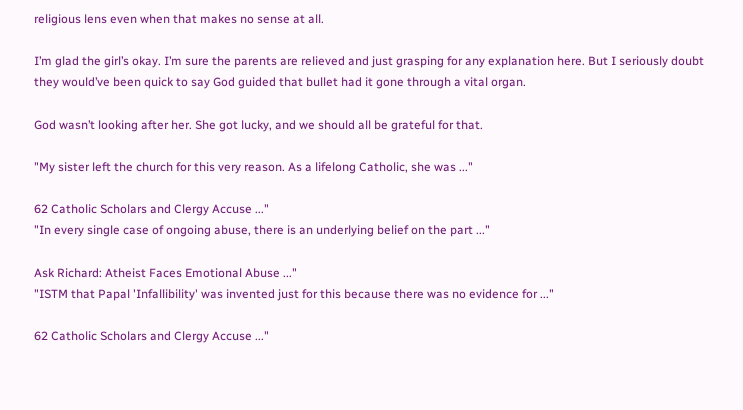religious lens even when that makes no sense at all.

I’m glad the girl’s okay. I’m sure the parents are relieved and just grasping for any explanation here. But I seriously doubt they would’ve been quick to say God guided that bullet had it gone through a vital organ.

God wasn’t looking after her. She got lucky, and we should all be grateful for that.

"My sister left the church for this very reason. As a lifelong Catholic, she was ..."

62 Catholic Scholars and Clergy Accuse ..."
"In every single case of ongoing abuse, there is an underlying belief on the part ..."

Ask Richard: Atheist Faces Emotional Abuse ..."
"ISTM that Papal 'Infallibility' was invented just for this because there was no evidence for ..."

62 Catholic Scholars and Clergy Accuse ..."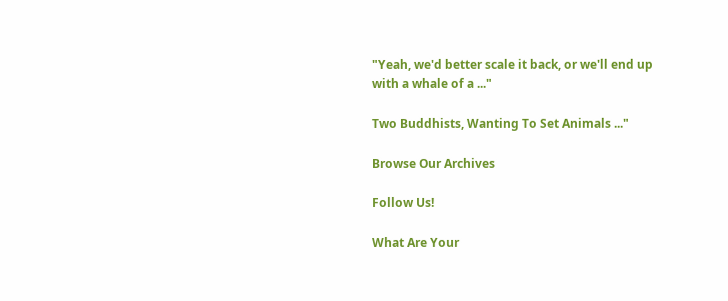"Yeah, we'd better scale it back, or we'll end up with a whale of a ..."

Two Buddhists, Wanting To Set Animals ..."

Browse Our Archives

Follow Us!

What Are Your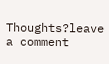Thoughts?leave a comment